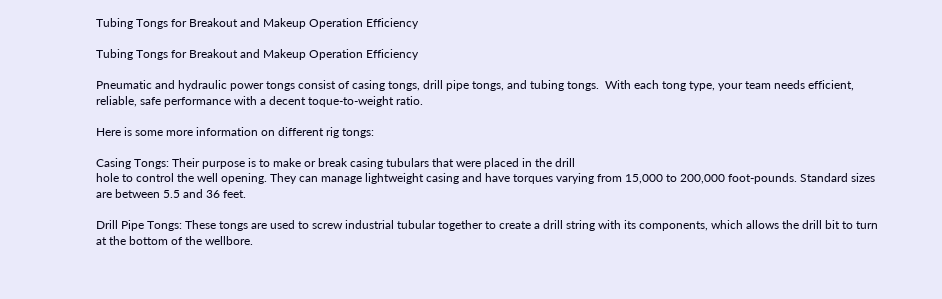Tubing Tongs for Breakout and Makeup Operation Efficiency

Tubing Tongs for Breakout and Makeup Operation Efficiency

Pneumatic and hydraulic power tongs consist of casing tongs, drill pipe tongs, and tubing tongs.  With each tong type, your team needs efficient, reliable, safe performance with a decent toque-to-weight ratio.

Here is some more information on different rig tongs:

Casing Tongs: Their purpose is to make or break casing tubulars that were placed in the drill
hole to control the well opening. They can manage lightweight casing and have torques varying from 15,000 to 200,000 foot-pounds. Standard sizes are between 5.5 and 36 feet.

Drill Pipe Tongs: These tongs are used to screw industrial tubular together to create a drill string with its components, which allows the drill bit to turn at the bottom of the wellbore.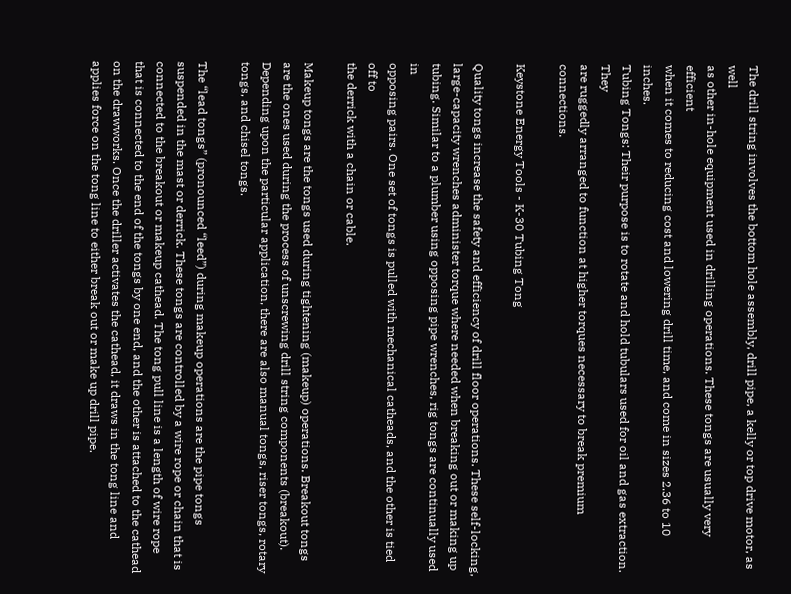The drill string involves the bottom hole assembly, drill pipe, a kelly or top drive motor, as well
as other in-hole equipment used in drilling operations. These tongs are usually very efficient
when it comes to reducing cost and lowering drill time, and come in sizes 2.36 to 10 inches.
Tubing Tongs: Their purpose is to rotate and hold tubulars used for oil and gas extraction. They
are ruggedly arranged to function at higher torques necessary to break premium connections.

Keystone Energy Tools - K-30 Tubing Tong

Quality tongs increase the safety and efficiency of drill floor operations. These self-locking,
large-capacity wrenches administer torque where needed when breaking out or making up
tubing. Similar to a plumber using opposing pipe wrenches, rig tongs are continually used in
opposing pairs. One set of tongs is pulled with mechanical catheads, and the other is tied off to
the derrick with a chain or cable.

Makeup tongs are the tongs used during tightening (makeup) operations. Breakout tongs are the ones used during the process of unscrewing drill string components (breakout). Depending upon the particular application, there are also manual tongs, riser tongs, rotary tongs, and chisel tongs.

The “lead tongs” (pronounced “leed”) during makeup operations are the pipe tongs suspended in the mast or derrick. These tongs are controlled by a wire rope or chain that is connected to the breakout or makeup cathead. The tong pull line is a length of wire rope that is connected to the end of the tongs by one end, and the other is attached to the cathead on the drawworks. Once the driller activates the cathead, it draws in the tong line and applies force on the tong line to either break out or make up drill pipe.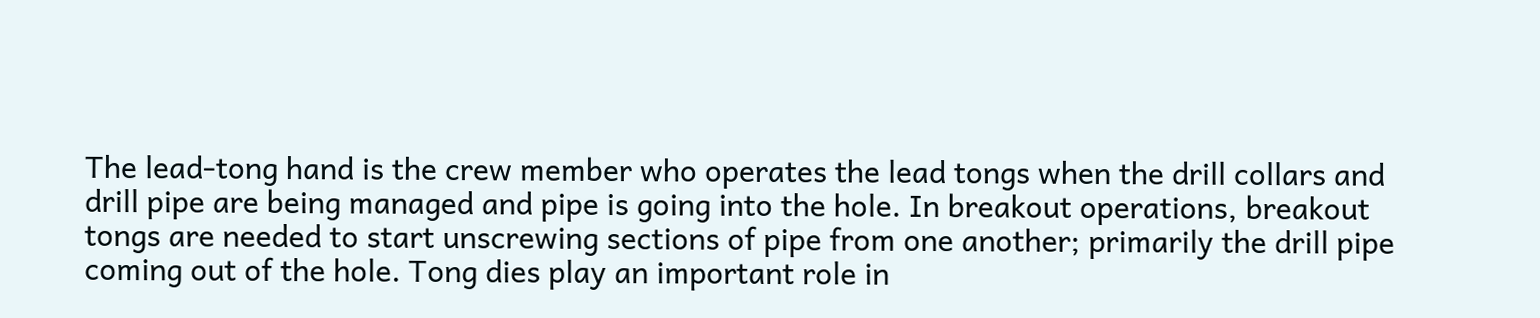The lead-tong hand is the crew member who operates the lead tongs when the drill collars and
drill pipe are being managed and pipe is going into the hole. In breakout operations, breakout
tongs are needed to start unscrewing sections of pipe from one another; primarily the drill pipe
coming out of the hole. Tong dies play an important role in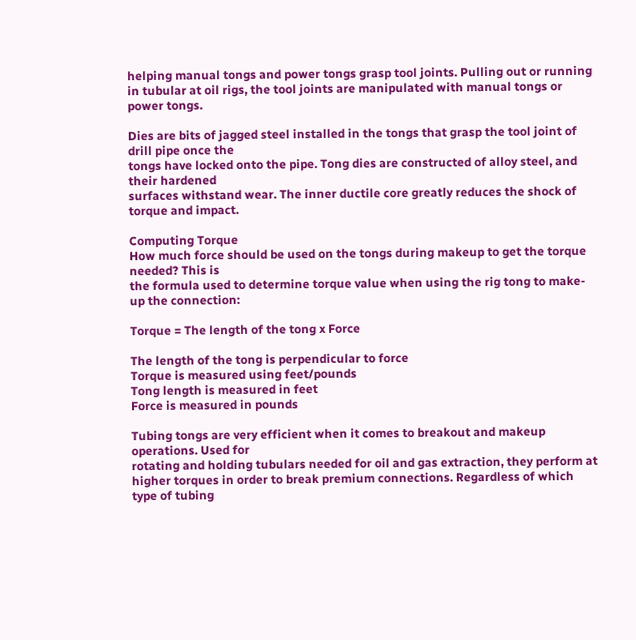helping manual tongs and power tongs grasp tool joints. Pulling out or running in tubular at oil rigs, the tool joints are manipulated with manual tongs or power tongs.

Dies are bits of jagged steel installed in the tongs that grasp the tool joint of drill pipe once the
tongs have locked onto the pipe. Tong dies are constructed of alloy steel, and their hardened
surfaces withstand wear. The inner ductile core greatly reduces the shock of torque and impact.

Computing Torque
How much force should be used on the tongs during makeup to get the torque needed? This is
the formula used to determine torque value when using the rig tong to make-up the connection:

Torque = The length of the tong x Force

The length of the tong is perpendicular to force
Torque is measured using feet/pounds
Tong length is measured in feet
Force is measured in pounds

Tubing tongs are very efficient when it comes to breakout and makeup operations. Used for
rotating and holding tubulars needed for oil and gas extraction, they perform at higher torques in order to break premium connections. Regardless of which type of tubing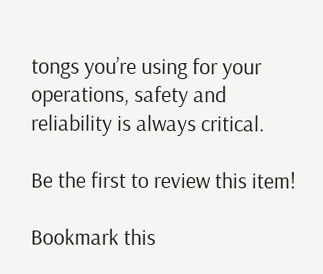tongs you’re using for your operations, safety and reliability is always critical.

Be the first to review this item!

Bookmark this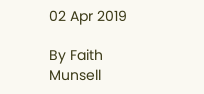02 Apr 2019

By Faith Munsell